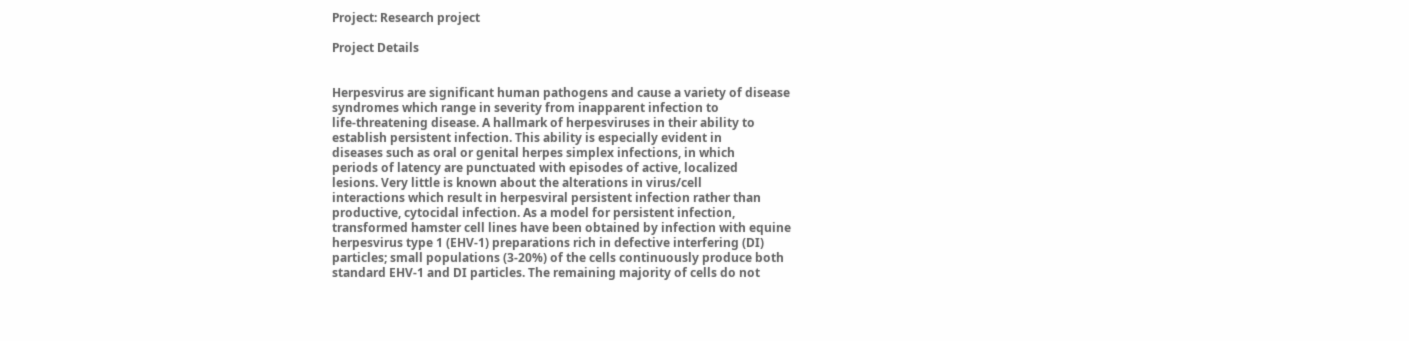Project: Research project

Project Details


Herpesvirus are significant human pathogens and cause a variety of disease
syndromes which range in severity from inapparent infection to
life-threatening disease. A hallmark of herpesviruses in their ability to
establish persistent infection. This ability is especially evident in
diseases such as oral or genital herpes simplex infections, in which
periods of latency are punctuated with episodes of active, localized
lesions. Very little is known about the alterations in virus/cell
interactions which result in herpesviral persistent infection rather than
productive, cytocidal infection. As a model for persistent infection,
transformed hamster cell lines have been obtained by infection with equine
herpesvirus type 1 (EHV-1) preparations rich in defective interfering (DI)
particles; small populations (3-20%) of the cells continuously produce both
standard EHV-1 and DI particles. The remaining majority of cells do not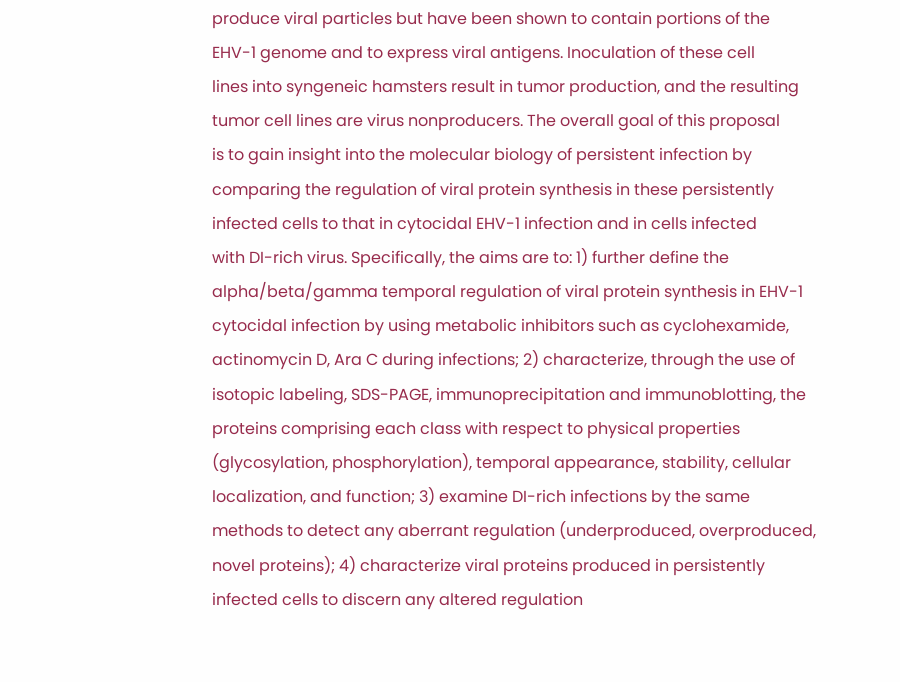produce viral particles but have been shown to contain portions of the
EHV-1 genome and to express viral antigens. Inoculation of these cell
lines into syngeneic hamsters result in tumor production, and the resulting
tumor cell lines are virus nonproducers. The overall goal of this proposal
is to gain insight into the molecular biology of persistent infection by
comparing the regulation of viral protein synthesis in these persistently
infected cells to that in cytocidal EHV-1 infection and in cells infected
with DI-rich virus. Specifically, the aims are to: 1) further define the
alpha/beta/gamma temporal regulation of viral protein synthesis in EHV-1
cytocidal infection by using metabolic inhibitors such as cyclohexamide,
actinomycin D, Ara C during infections; 2) characterize, through the use of
isotopic labeling, SDS-PAGE, immunoprecipitation and immunoblotting, the
proteins comprising each class with respect to physical properties
(glycosylation, phosphorylation), temporal appearance, stability, cellular
localization, and function; 3) examine DI-rich infections by the same
methods to detect any aberrant regulation (underproduced, overproduced,
novel proteins); 4) characterize viral proteins produced in persistently
infected cells to discern any altered regulation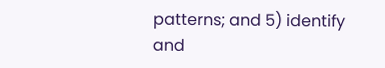patterns; and 5) identify
and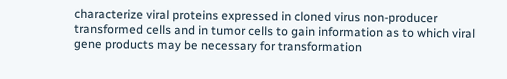characterize viral proteins expressed in cloned virus non-producer
transformed cells and in tumor cells to gain information as to which viral
gene products may be necessary for transformation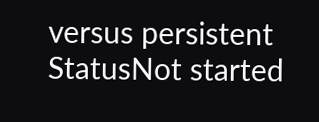versus persistent
StatusNot started